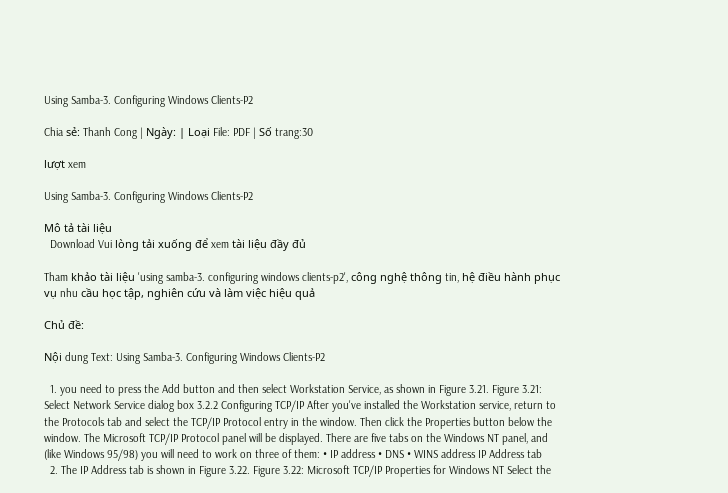Using Samba-3. Configuring Windows Clients-P2

Chia sẻ: Thanh Cong | Ngày: | Loại File: PDF | Số trang:30

lượt xem

Using Samba-3. Configuring Windows Clients-P2

Mô tả tài liệu
  Download Vui lòng tải xuống để xem tài liệu đầy đủ

Tham khảo tài liệu 'using samba-3. configuring windows clients-p2', công nghệ thông tin, hệ điều hành phục vụ nhu cầu học tập, nghiên cứu và làm việc hiệu quả

Chủ đề:

Nội dung Text: Using Samba-3. Configuring Windows Clients-P2

  1. you need to press the Add button and then select Workstation Service, as shown in Figure 3.21. Figure 3.21: Select Network Service dialog box 3.2.2 Configuring TCP/IP After you've installed the Workstation service, return to the Protocols tab and select the TCP/IP Protocol entry in the window. Then click the Properties button below the window. The Microsoft TCP/IP Protocol panel will be displayed. There are five tabs on the Windows NT panel, and (like Windows 95/98) you will need to work on three of them: • IP address • DNS • WINS address IP Address tab
  2. The IP Address tab is shown in Figure 3.22. Figure 3.22: Microsoft TCP/IP Properties for Windows NT Select the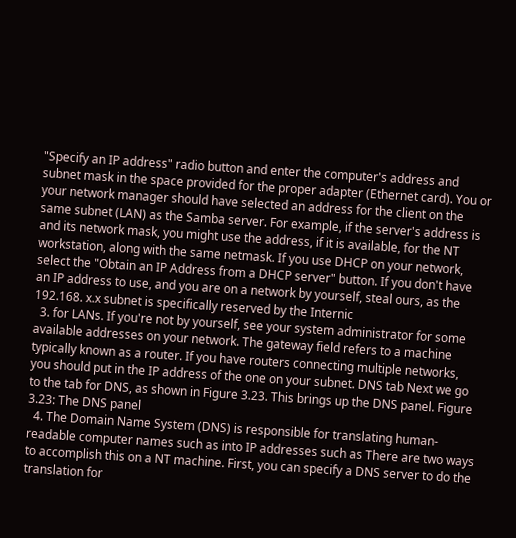"Specify an IP address" radio button and enter the computer's address and subnet mask in the space provided for the proper adapter (Ethernet card). You or your network manager should have selected an address for the client on the same subnet (LAN) as the Samba server. For example, if the server's address is and its network mask, you might use the address, if it is available, for the NT workstation, along with the same netmask. If you use DHCP on your network, select the "Obtain an IP Address from a DHCP server" button. If you don't have an IP address to use, and you are on a network by yourself, steal ours, as the 192.168. x.x subnet is specifically reserved by the Internic
  3. for LANs. If you're not by yourself, see your system administrator for some available addresses on your network. The gateway field refers to a machine typically known as a router. If you have routers connecting multiple networks, you should put in the IP address of the one on your subnet. DNS tab Next we go to the tab for DNS, as shown in Figure 3.23. This brings up the DNS panel. Figure 3.23: The DNS panel
  4. The Domain Name System (DNS) is responsible for translating human- readable computer names such as into IP addresses such as There are two ways to accomplish this on a NT machine. First, you can specify a DNS server to do the translation for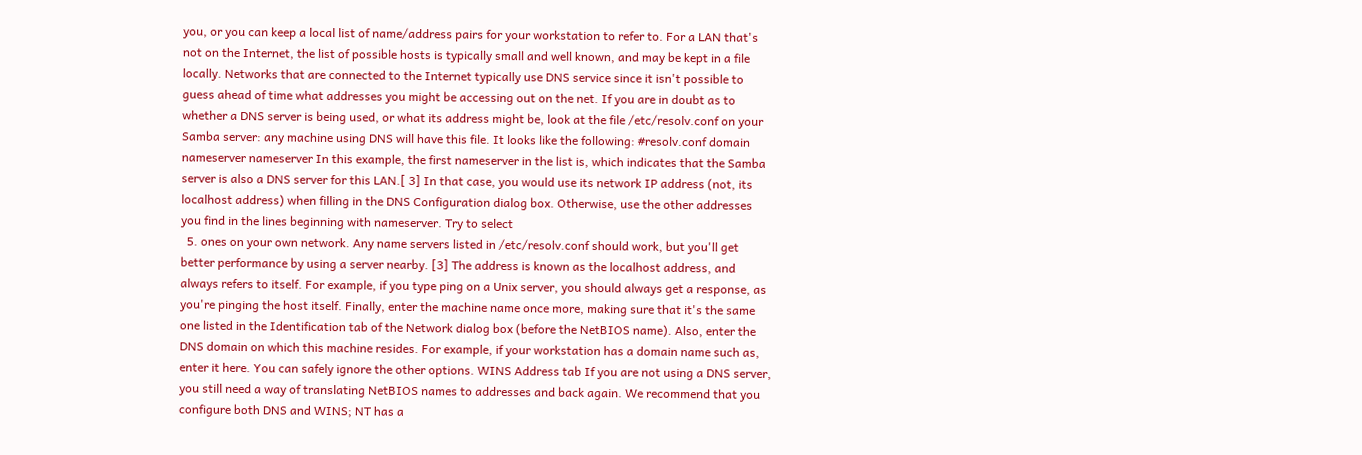you, or you can keep a local list of name/address pairs for your workstation to refer to. For a LAN that's not on the Internet, the list of possible hosts is typically small and well known, and may be kept in a file locally. Networks that are connected to the Internet typically use DNS service since it isn't possible to guess ahead of time what addresses you might be accessing out on the net. If you are in doubt as to whether a DNS server is being used, or what its address might be, look at the file /etc/resolv.conf on your Samba server: any machine using DNS will have this file. It looks like the following: #resolv.conf domain nameserver nameserver In this example, the first nameserver in the list is, which indicates that the Samba server is also a DNS server for this LAN.[ 3] In that case, you would use its network IP address (not, its localhost address) when filling in the DNS Configuration dialog box. Otherwise, use the other addresses you find in the lines beginning with nameserver. Try to select
  5. ones on your own network. Any name servers listed in /etc/resolv.conf should work, but you'll get better performance by using a server nearby. [3] The address is known as the localhost address, and always refers to itself. For example, if you type ping on a Unix server, you should always get a response, as you're pinging the host itself. Finally, enter the machine name once more, making sure that it's the same one listed in the Identification tab of the Network dialog box (before the NetBIOS name). Also, enter the DNS domain on which this machine resides. For example, if your workstation has a domain name such as, enter it here. You can safely ignore the other options. WINS Address tab If you are not using a DNS server, you still need a way of translating NetBIOS names to addresses and back again. We recommend that you configure both DNS and WINS; NT has a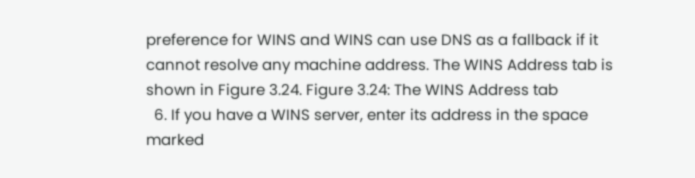preference for WINS and WINS can use DNS as a fallback if it cannot resolve any machine address. The WINS Address tab is shown in Figure 3.24. Figure 3.24: The WINS Address tab
  6. If you have a WINS server, enter its address in the space marked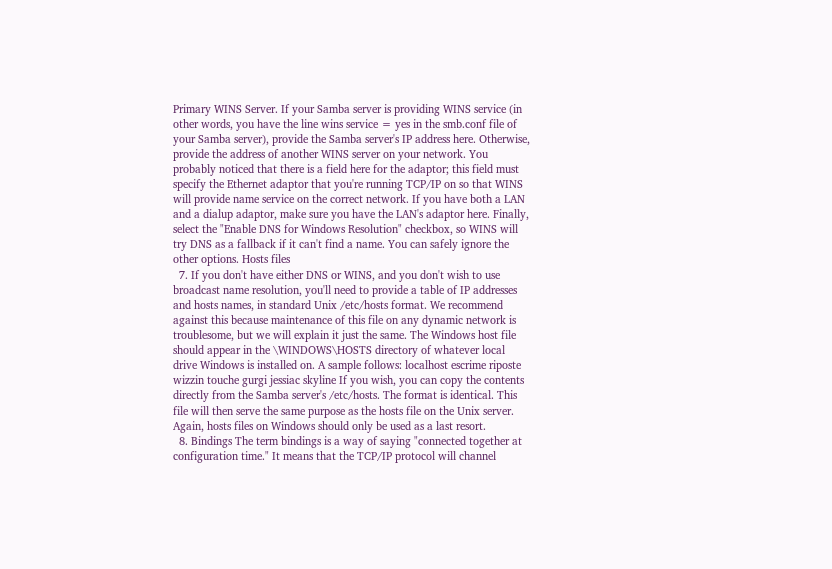Primary WINS Server. If your Samba server is providing WINS service (in other words, you have the line wins service = yes in the smb.conf file of your Samba server), provide the Samba server's IP address here. Otherwise, provide the address of another WINS server on your network. You probably noticed that there is a field here for the adaptor; this field must specify the Ethernet adaptor that you're running TCP/IP on so that WINS will provide name service on the correct network. If you have both a LAN and a dialup adaptor, make sure you have the LAN's adaptor here. Finally, select the "Enable DNS for Windows Resolution" checkbox, so WINS will try DNS as a fallback if it can't find a name. You can safely ignore the other options. Hosts files
  7. If you don't have either DNS or WINS, and you don't wish to use broadcast name resolution, you'll need to provide a table of IP addresses and hosts names, in standard Unix /etc/hosts format. We recommend against this because maintenance of this file on any dynamic network is troublesome, but we will explain it just the same. The Windows host file should appear in the \WINDOWS\HOSTS directory of whatever local drive Windows is installed on. A sample follows: localhost escrime riposte wizzin touche gurgi jessiac skyline If you wish, you can copy the contents directly from the Samba server's /etc/hosts. The format is identical. This file will then serve the same purpose as the hosts file on the Unix server. Again, hosts files on Windows should only be used as a last resort.
  8. Bindings The term bindings is a way of saying "connected together at configuration time." It means that the TCP/IP protocol will channel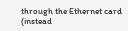through the Ethernet card (instead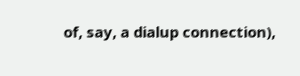of, say, a dialup connection),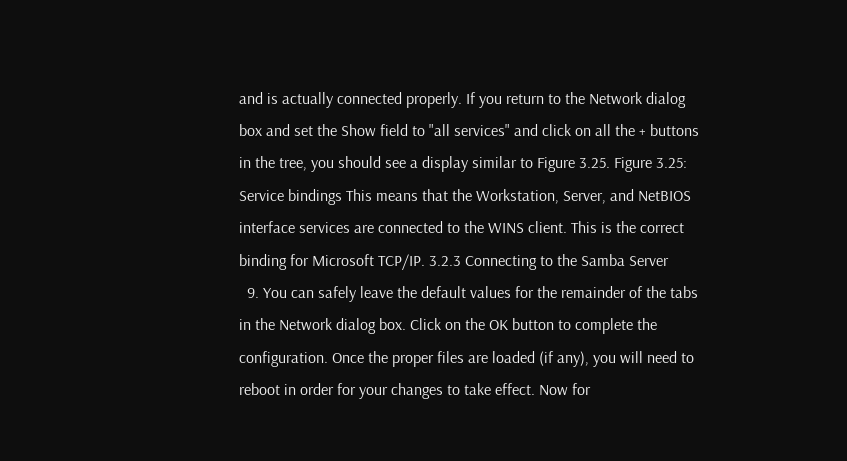and is actually connected properly. If you return to the Network dialog box and set the Show field to "all services" and click on all the + buttons in the tree, you should see a display similar to Figure 3.25. Figure 3.25: Service bindings This means that the Workstation, Server, and NetBIOS interface services are connected to the WINS client. This is the correct binding for Microsoft TCP/IP. 3.2.3 Connecting to the Samba Server
  9. You can safely leave the default values for the remainder of the tabs in the Network dialog box. Click on the OK button to complete the configuration. Once the proper files are loaded (if any), you will need to reboot in order for your changes to take effect. Now for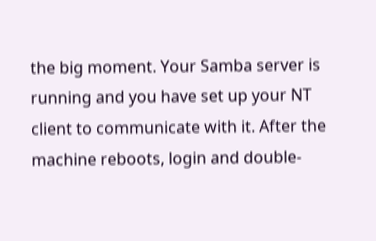the big moment. Your Samba server is running and you have set up your NT client to communicate with it. After the machine reboots, login and double-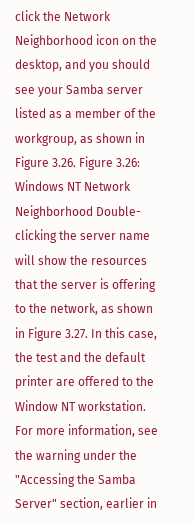click the Network Neighborhood icon on the desktop, and you should see your Samba server listed as a member of the workgroup, as shown in Figure 3.26. Figure 3.26: Windows NT Network Neighborhood Double-clicking the server name will show the resources that the server is offering to the network, as shown in Figure 3.27. In this case, the test and the default printer are offered to the Window NT workstation. For more information, see the warning under the "Accessing the Samba Server" section, earlier in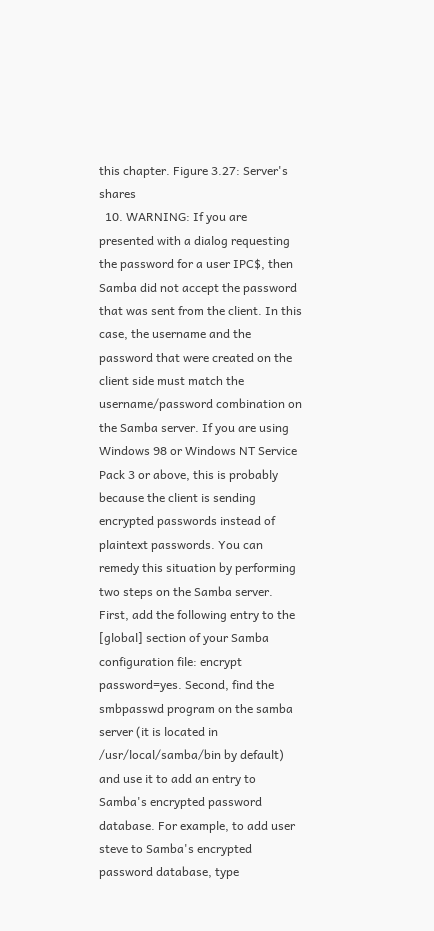this chapter. Figure 3.27: Server's shares
  10. WARNING: If you are presented with a dialog requesting the password for a user IPC$, then Samba did not accept the password that was sent from the client. In this case, the username and the password that were created on the client side must match the username/password combination on the Samba server. If you are using Windows 98 or Windows NT Service Pack 3 or above, this is probably because the client is sending encrypted passwords instead of plaintext passwords. You can remedy this situation by performing two steps on the Samba server. First, add the following entry to the [global] section of your Samba configuration file: encrypt password=yes. Second, find the smbpasswd program on the samba server (it is located in /usr/local/samba/bin by default) and use it to add an entry to Samba's encrypted password database. For example, to add user steve to Samba's encrypted password database, type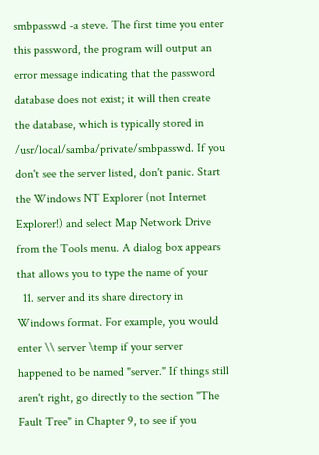smbpasswd -a steve. The first time you enter this password, the program will output an error message indicating that the password database does not exist; it will then create the database, which is typically stored in /usr/local/samba/private/smbpasswd. If you don't see the server listed, don't panic. Start the Windows NT Explorer (not Internet Explorer!) and select Map Network Drive from the Tools menu. A dialog box appears that allows you to type the name of your
  11. server and its share directory in Windows format. For example, you would enter \\ server \temp if your server happened to be named "server." If things still aren't right, go directly to the section "The Fault Tree" in Chapter 9, to see if you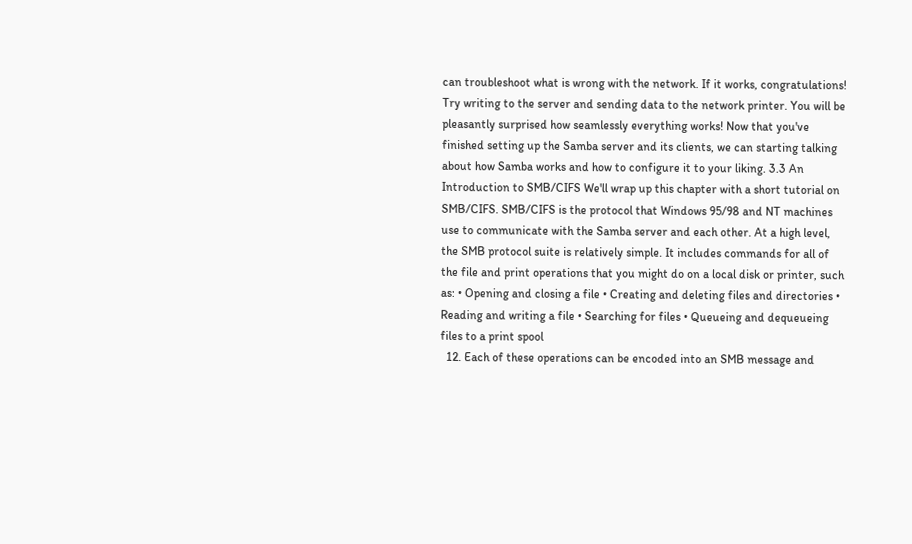can troubleshoot what is wrong with the network. If it works, congratulations! Try writing to the server and sending data to the network printer. You will be pleasantly surprised how seamlessly everything works! Now that you've finished setting up the Samba server and its clients, we can starting talking about how Samba works and how to configure it to your liking. 3.3 An Introduction to SMB/CIFS We'll wrap up this chapter with a short tutorial on SMB/CIFS. SMB/CIFS is the protocol that Windows 95/98 and NT machines use to communicate with the Samba server and each other. At a high level, the SMB protocol suite is relatively simple. It includes commands for all of the file and print operations that you might do on a local disk or printer, such as: • Opening and closing a file • Creating and deleting files and directories • Reading and writing a file • Searching for files • Queueing and dequeueing files to a print spool
  12. Each of these operations can be encoded into an SMB message and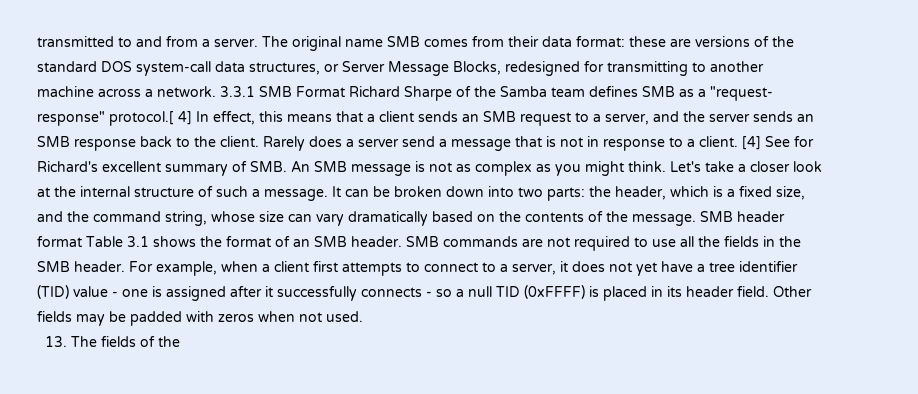transmitted to and from a server. The original name SMB comes from their data format: these are versions of the standard DOS system-call data structures, or Server Message Blocks, redesigned for transmitting to another machine across a network. 3.3.1 SMB Format Richard Sharpe of the Samba team defines SMB as a "request-response" protocol.[ 4] In effect, this means that a client sends an SMB request to a server, and the server sends an SMB response back to the client. Rarely does a server send a message that is not in response to a client. [4] See for Richard's excellent summary of SMB. An SMB message is not as complex as you might think. Let's take a closer look at the internal structure of such a message. It can be broken down into two parts: the header, which is a fixed size, and the command string, whose size can vary dramatically based on the contents of the message. SMB header format Table 3.1 shows the format of an SMB header. SMB commands are not required to use all the fields in the SMB header. For example, when a client first attempts to connect to a server, it does not yet have a tree identifier (TID) value - one is assigned after it successfully connects - so a null TID (0xFFFF) is placed in its header field. Other fields may be padded with zeros when not used.
  13. The fields of the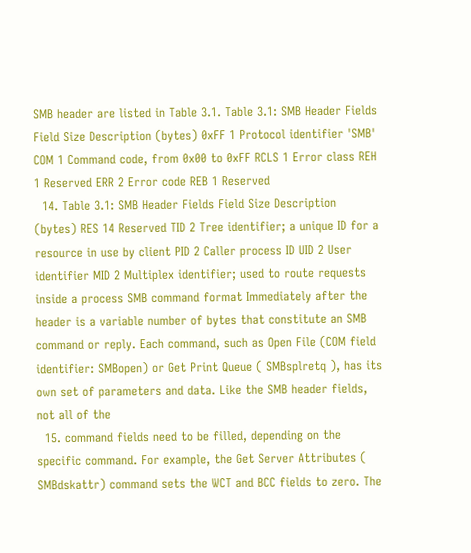SMB header are listed in Table 3.1. Table 3.1: SMB Header Fields Field Size Description (bytes) 0xFF 1 Protocol identifier 'SMB' COM 1 Command code, from 0x00 to 0xFF RCLS 1 Error class REH 1 Reserved ERR 2 Error code REB 1 Reserved
  14. Table 3.1: SMB Header Fields Field Size Description (bytes) RES 14 Reserved TID 2 Tree identifier; a unique ID for a resource in use by client PID 2 Caller process ID UID 2 User identifier MID 2 Multiplex identifier; used to route requests inside a process SMB command format Immediately after the header is a variable number of bytes that constitute an SMB command or reply. Each command, such as Open File (COM field identifier: SMBopen) or Get Print Queue ( SMBsplretq ), has its own set of parameters and data. Like the SMB header fields, not all of the
  15. command fields need to be filled, depending on the specific command. For example, the Get Server Attributes ( SMBdskattr) command sets the WCT and BCC fields to zero. The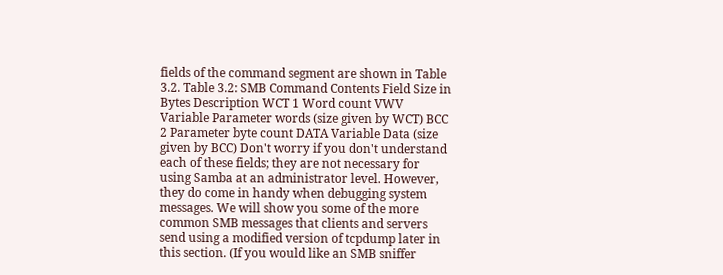fields of the command segment are shown in Table 3.2. Table 3.2: SMB Command Contents Field Size in Bytes Description WCT 1 Word count VWV Variable Parameter words (size given by WCT) BCC 2 Parameter byte count DATA Variable Data (size given by BCC) Don't worry if you don't understand each of these fields; they are not necessary for using Samba at an administrator level. However, they do come in handy when debugging system messages. We will show you some of the more common SMB messages that clients and servers send using a modified version of tcpdump later in this section. (If you would like an SMB sniffer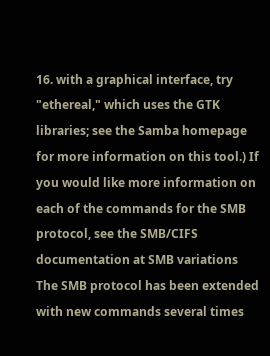16. with a graphical interface, try "ethereal," which uses the GTK libraries; see the Samba homepage for more information on this tool.) If you would like more information on each of the commands for the SMB protocol, see the SMB/CIFS documentation at SMB variations The SMB protocol has been extended with new commands several times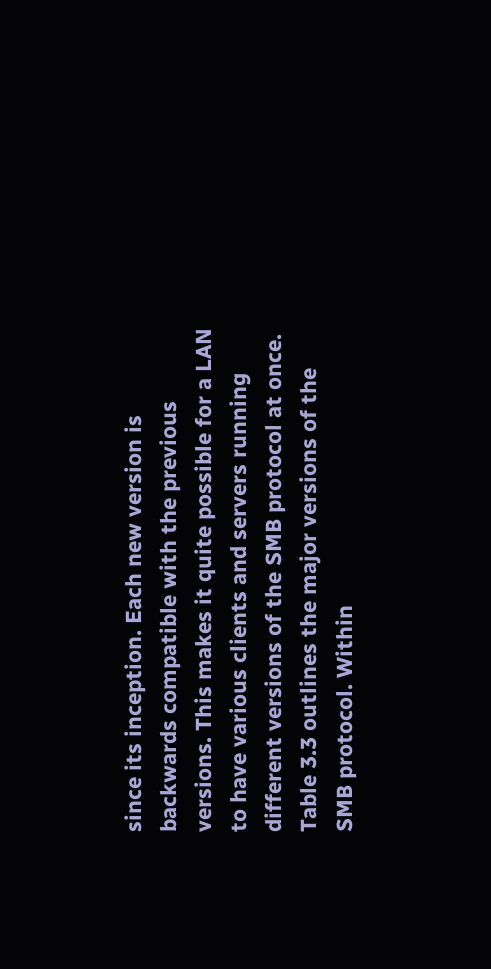since its inception. Each new version is backwards compatible with the previous versions. This makes it quite possible for a LAN to have various clients and servers running different versions of the SMB protocol at once. Table 3.3 outlines the major versions of the SMB protocol. Within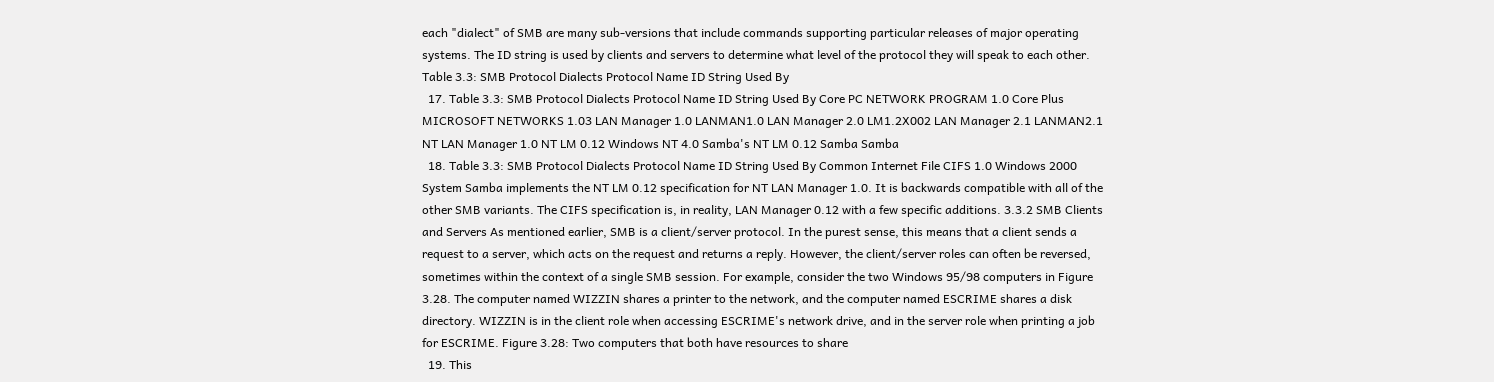each "dialect" of SMB are many sub-versions that include commands supporting particular releases of major operating systems. The ID string is used by clients and servers to determine what level of the protocol they will speak to each other. Table 3.3: SMB Protocol Dialects Protocol Name ID String Used By
  17. Table 3.3: SMB Protocol Dialects Protocol Name ID String Used By Core PC NETWORK PROGRAM 1.0 Core Plus MICROSOFT NETWORKS 1.03 LAN Manager 1.0 LANMAN1.0 LAN Manager 2.0 LM1.2X002 LAN Manager 2.1 LANMAN2.1 NT LAN Manager 1.0 NT LM 0.12 Windows NT 4.0 Samba's NT LM 0.12 Samba Samba
  18. Table 3.3: SMB Protocol Dialects Protocol Name ID String Used By Common Internet File CIFS 1.0 Windows 2000 System Samba implements the NT LM 0.12 specification for NT LAN Manager 1.0. It is backwards compatible with all of the other SMB variants. The CIFS specification is, in reality, LAN Manager 0.12 with a few specific additions. 3.3.2 SMB Clients and Servers As mentioned earlier, SMB is a client/server protocol. In the purest sense, this means that a client sends a request to a server, which acts on the request and returns a reply. However, the client/server roles can often be reversed, sometimes within the context of a single SMB session. For example, consider the two Windows 95/98 computers in Figure 3.28. The computer named WIZZIN shares a printer to the network, and the computer named ESCRIME shares a disk directory. WIZZIN is in the client role when accessing ESCRIME's network drive, and in the server role when printing a job for ESCRIME. Figure 3.28: Two computers that both have resources to share
  19. This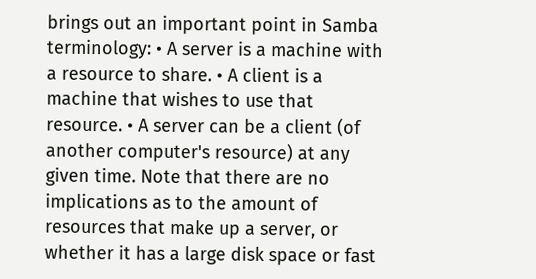brings out an important point in Samba terminology: • A server is a machine with a resource to share. • A client is a machine that wishes to use that resource. • A server can be a client (of another computer's resource) at any given time. Note that there are no implications as to the amount of resources that make up a server, or whether it has a large disk space or fast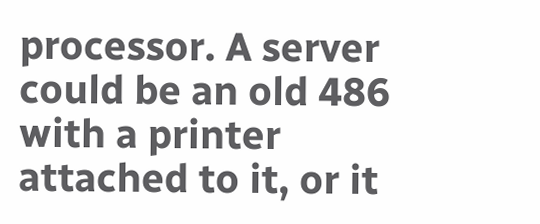processor. A server could be an old 486 with a printer attached to it, or it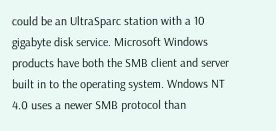could be an UltraSparc station with a 10 gigabyte disk service. Microsoft Windows products have both the SMB client and server built in to the operating system. Wndows NT 4.0 uses a newer SMB protocol than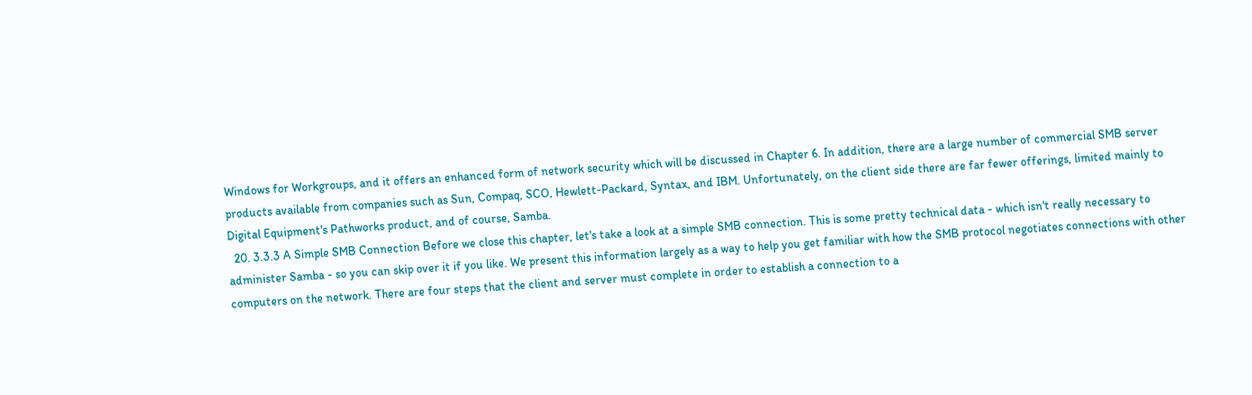Windows for Workgroups, and it offers an enhanced form of network security which will be discussed in Chapter 6. In addition, there are a large number of commercial SMB server products available from companies such as Sun, Compaq, SCO, Hewlett-Packard, Syntax, and IBM. Unfortunately, on the client side there are far fewer offerings, limited mainly to Digital Equipment's Pathworks product, and of course, Samba.
  20. 3.3.3 A Simple SMB Connection Before we close this chapter, let's take a look at a simple SMB connection. This is some pretty technical data - which isn't really necessary to administer Samba - so you can skip over it if you like. We present this information largely as a way to help you get familiar with how the SMB protocol negotiates connections with other computers on the network. There are four steps that the client and server must complete in order to establish a connection to a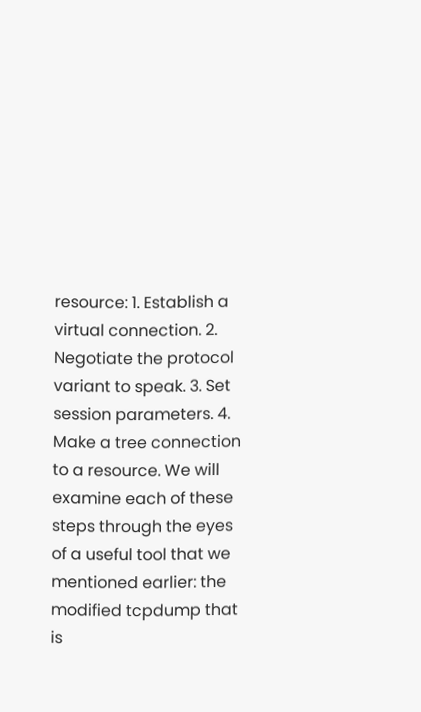resource: 1. Establish a virtual connection. 2. Negotiate the protocol variant to speak. 3. Set session parameters. 4. Make a tree connection to a resource. We will examine each of these steps through the eyes of a useful tool that we mentioned earlier: the modified tcpdump that is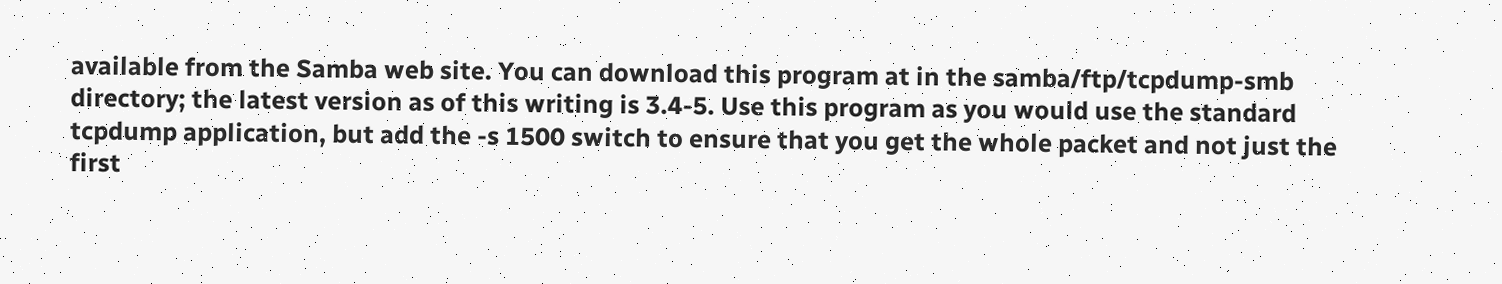available from the Samba web site. You can download this program at in the samba/ftp/tcpdump-smb directory; the latest version as of this writing is 3.4-5. Use this program as you would use the standard tcpdump application, but add the -s 1500 switch to ensure that you get the whole packet and not just the first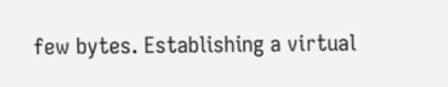few bytes. Establishing a virtual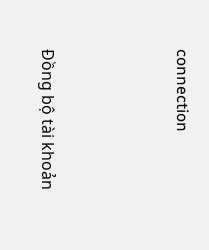connection



Đồng bộ tài khoản